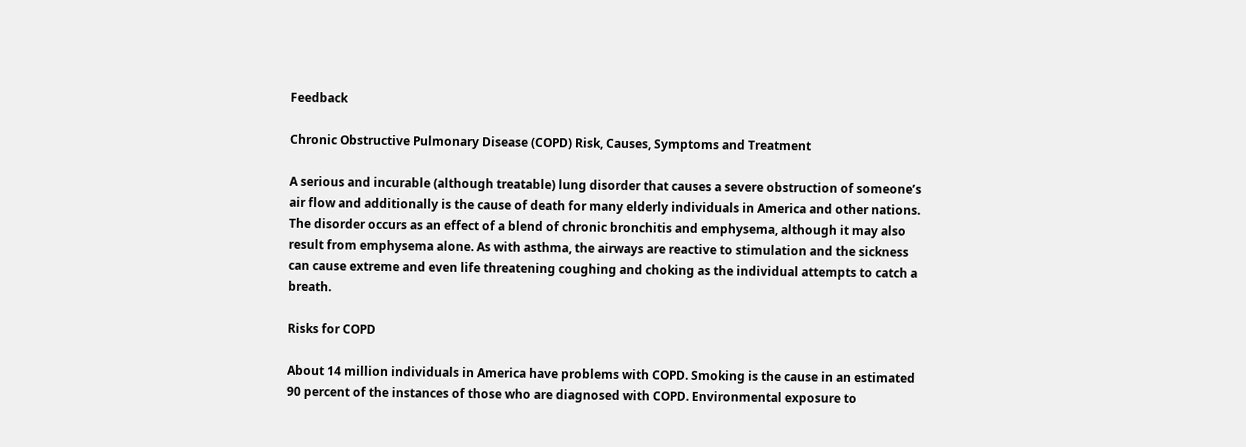Feedback

Chronic Obstructive Pulmonary Disease (COPD) Risk, Causes, Symptoms and Treatment

A serious and incurable (although treatable) lung disorder that causes a severe obstruction of someone’s air flow and additionally is the cause of death for many elderly individuals in America and other nations. The disorder occurs as an effect of a blend of chronic bronchitis and emphysema, although it may also result from emphysema alone. As with asthma, the airways are reactive to stimulation and the sickness can cause extreme and even life threatening coughing and choking as the individual attempts to catch a breath.

Risks for COPD

About 14 million individuals in America have problems with COPD. Smoking is the cause in an estimated 90 percent of the instances of those who are diagnosed with COPD. Environmental exposure to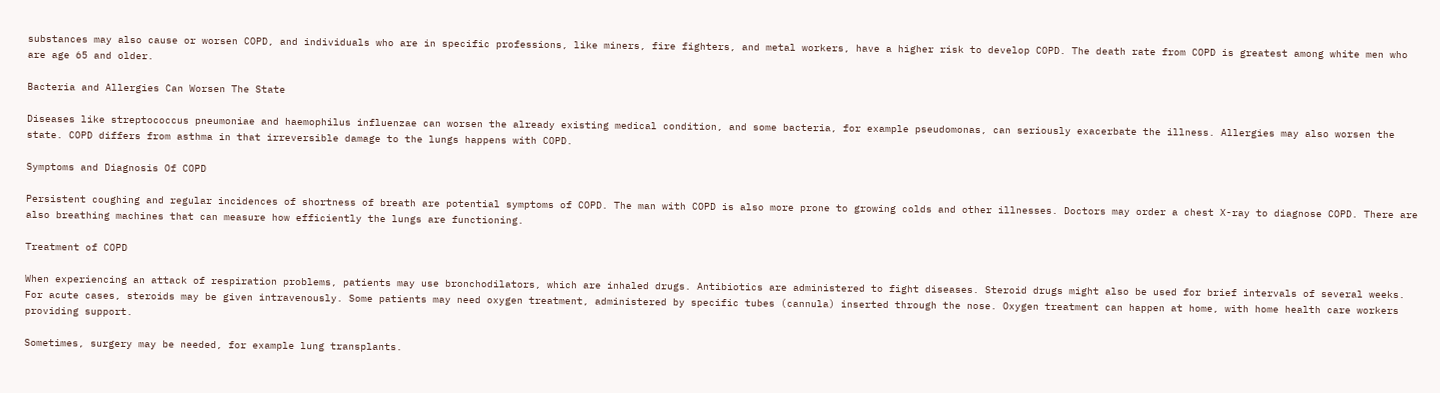substances may also cause or worsen COPD, and individuals who are in specific professions, like miners, fire fighters, and metal workers, have a higher risk to develop COPD. The death rate from COPD is greatest among white men who are age 65 and older.

Bacteria and Allergies Can Worsen The State

Diseases like streptococcus pneumoniae and haemophilus influenzae can worsen the already existing medical condition, and some bacteria, for example pseudomonas, can seriously exacerbate the illness. Allergies may also worsen the state. COPD differs from asthma in that irreversible damage to the lungs happens with COPD.

Symptoms and Diagnosis Of COPD

Persistent coughing and regular incidences of shortness of breath are potential symptoms of COPD. The man with COPD is also more prone to growing colds and other illnesses. Doctors may order a chest X-ray to diagnose COPD. There are also breathing machines that can measure how efficiently the lungs are functioning.

Treatment of COPD

When experiencing an attack of respiration problems, patients may use bronchodilators, which are inhaled drugs. Antibiotics are administered to fight diseases. Steroid drugs might also be used for brief intervals of several weeks. For acute cases, steroids may be given intravenously. Some patients may need oxygen treatment, administered by specific tubes (cannula) inserted through the nose. Oxygen treatment can happen at home, with home health care workers providing support.

Sometimes, surgery may be needed, for example lung transplants.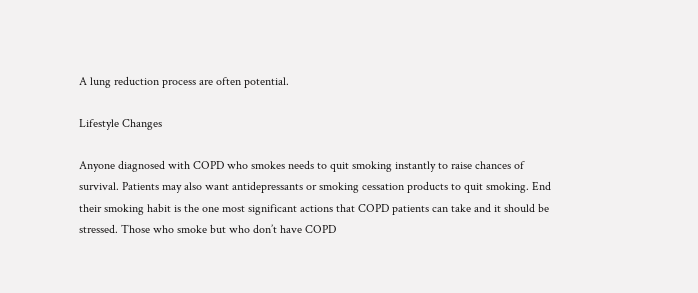A lung reduction process are often potential.

Lifestyle Changes

Anyone diagnosed with COPD who smokes needs to quit smoking instantly to raise chances of survival. Patients may also want antidepressants or smoking cessation products to quit smoking. End their smoking habit is the one most significant actions that COPD patients can take and it should be stressed. Those who smoke but who don’t have COPD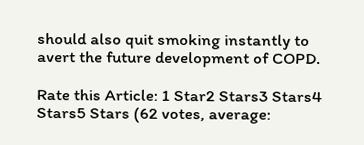should also quit smoking instantly to avert the future development of COPD.

Rate this Article: 1 Star2 Stars3 Stars4 Stars5 Stars (62 votes, average: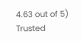4.63 out of 5)
Trusted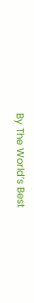By The World’s Best